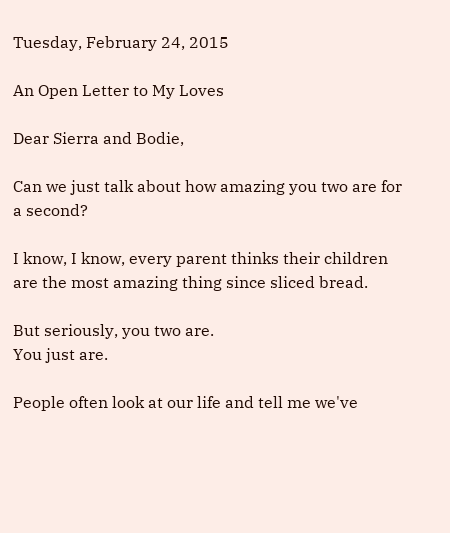Tuesday, February 24, 2015

An Open Letter to My Loves

Dear Sierra and Bodie,

Can we just talk about how amazing you two are for a second?

I know, I know, every parent thinks their children are the most amazing thing since sliced bread.

But seriously, you two are.
You just are.

People often look at our life and tell me we've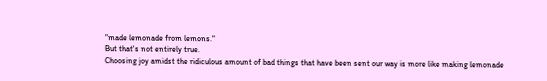"made lemonade from lemons."
But that's not entirely true.
Choosing joy amidst the ridiculous amount of bad things that have been sent our way is more like making lemonade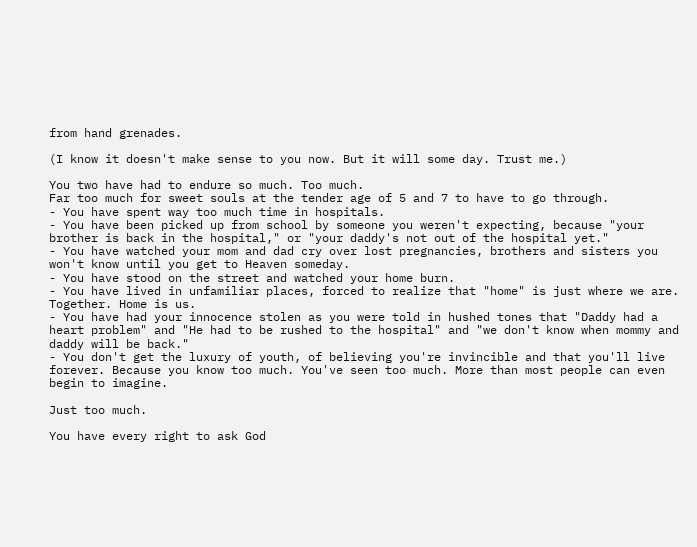from hand grenades.

(I know it doesn't make sense to you now. But it will some day. Trust me.)

You two have had to endure so much. Too much.
Far too much for sweet souls at the tender age of 5 and 7 to have to go through.
- You have spent way too much time in hospitals.
- You have been picked up from school by someone you weren't expecting, because "your brother is back in the hospital," or "your daddy's not out of the hospital yet."
- You have watched your mom and dad cry over lost pregnancies, brothers and sisters you won't know until you get to Heaven someday.
- You have stood on the street and watched your home burn.
- You have lived in unfamiliar places, forced to realize that "home" is just where we are. Together. Home is us.
- You have had your innocence stolen as you were told in hushed tones that "Daddy had a heart problem" and "He had to be rushed to the hospital" and "we don't know when mommy and daddy will be back."
- You don't get the luxury of youth, of believing you're invincible and that you'll live forever. Because you know too much. You've seen too much. More than most people can even begin to imagine.

Just too much.

You have every right to ask God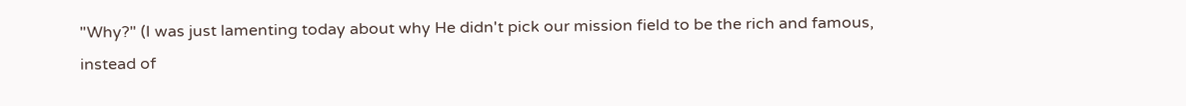"Why?" (I was just lamenting today about why He didn't pick our mission field to be the rich and famous, instead of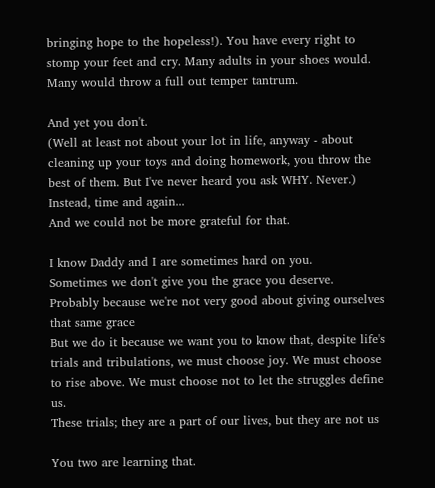bringing hope to the hopeless!). You have every right to stomp your feet and cry. Many adults in your shoes would. Many would throw a full out temper tantrum.

And yet you don't.
(Well at least not about your lot in life, anyway - about cleaning up your toys and doing homework, you throw the best of them. But I've never heard you ask WHY. Never.)
Instead, time and again...
And we could not be more grateful for that.

I know Daddy and I are sometimes hard on you.
Sometimes we don't give you the grace you deserve. Probably because we're not very good about giving ourselves that same grace
But we do it because we want you to know that, despite life's trials and tribulations, we must choose joy. We must choose to rise above. We must choose not to let the struggles define us.
These trials; they are a part of our lives, but they are not us

You two are learning that.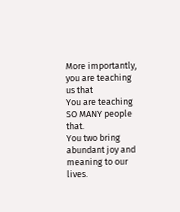More importantly, you are teaching us that
You are teaching SO MANY people that.
You two bring abundant joy and meaning to our lives.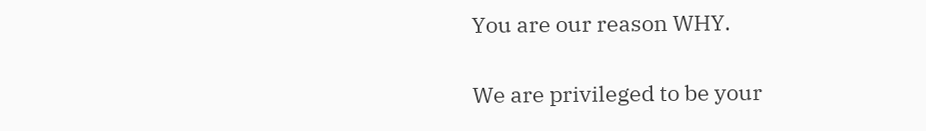You are our reason WHY.

We are privileged to be your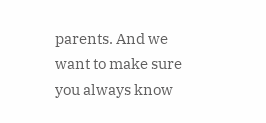parents. And we want to make sure you always know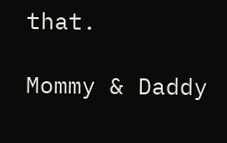that.

Mommy & Daddy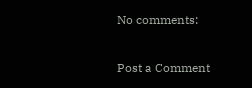No comments:

Post a Comment